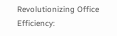Revolutionizing Office Efficiency: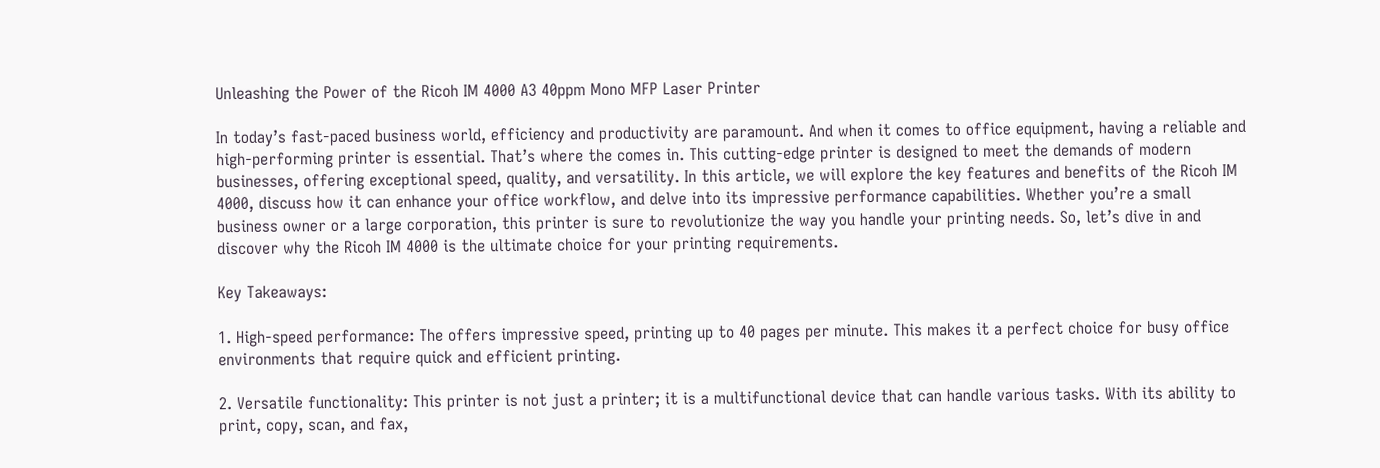Unleashing the Power of the Ricoh IM 4000 A3 40ppm Mono MFP Laser Printer

In today’s fast-paced business world, efficiency and productivity are paramount. And when it comes to office equipment, having a reliable and high-performing printer is essential. That’s where the comes in. This cutting-edge printer is designed to meet the demands of modern businesses, offering exceptional speed, quality, and versatility. In this article, we will explore the key features and benefits of the Ricoh IM 4000, discuss how it can enhance your office workflow, and delve into its impressive performance capabilities. Whether you’re a small business owner or a large corporation, this printer is sure to revolutionize the way you handle your printing needs. So, let’s dive in and discover why the Ricoh IM 4000 is the ultimate choice for your printing requirements.

Key Takeaways:

1. High-speed performance: The offers impressive speed, printing up to 40 pages per minute. This makes it a perfect choice for busy office environments that require quick and efficient printing.

2. Versatile functionality: This printer is not just a printer; it is a multifunctional device that can handle various tasks. With its ability to print, copy, scan, and fax,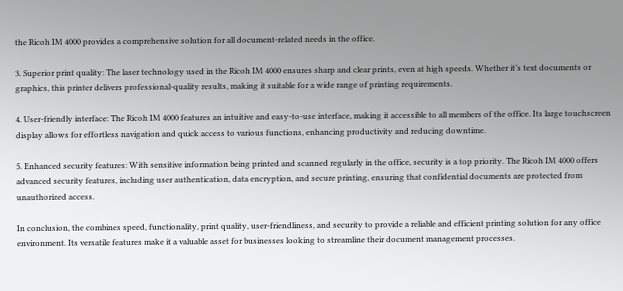the Ricoh IM 4000 provides a comprehensive solution for all document-related needs in the office.

3. Superior print quality: The laser technology used in the Ricoh IM 4000 ensures sharp and clear prints, even at high speeds. Whether it’s text documents or graphics, this printer delivers professional-quality results, making it suitable for a wide range of printing requirements.

4. User-friendly interface: The Ricoh IM 4000 features an intuitive and easy-to-use interface, making it accessible to all members of the office. Its large touchscreen display allows for effortless navigation and quick access to various functions, enhancing productivity and reducing downtime.

5. Enhanced security features: With sensitive information being printed and scanned regularly in the office, security is a top priority. The Ricoh IM 4000 offers advanced security features, including user authentication, data encryption, and secure printing, ensuring that confidential documents are protected from unauthorized access.

In conclusion, the combines speed, functionality, print quality, user-friendliness, and security to provide a reliable and efficient printing solution for any office environment. Its versatile features make it a valuable asset for businesses looking to streamline their document management processes.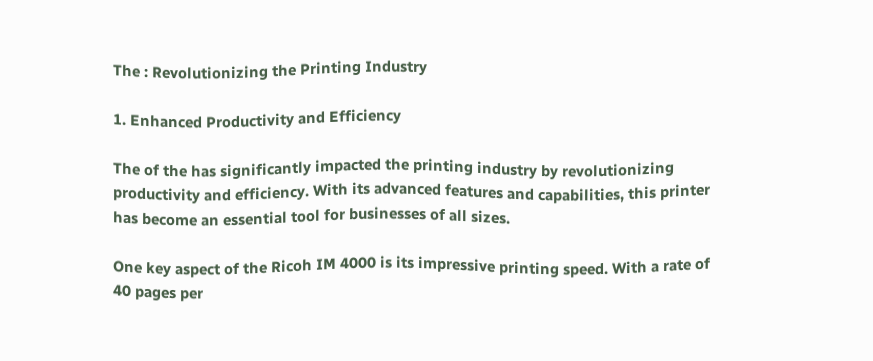The : Revolutionizing the Printing Industry

1. Enhanced Productivity and Efficiency

The of the has significantly impacted the printing industry by revolutionizing productivity and efficiency. With its advanced features and capabilities, this printer has become an essential tool for businesses of all sizes.

One key aspect of the Ricoh IM 4000 is its impressive printing speed. With a rate of 40 pages per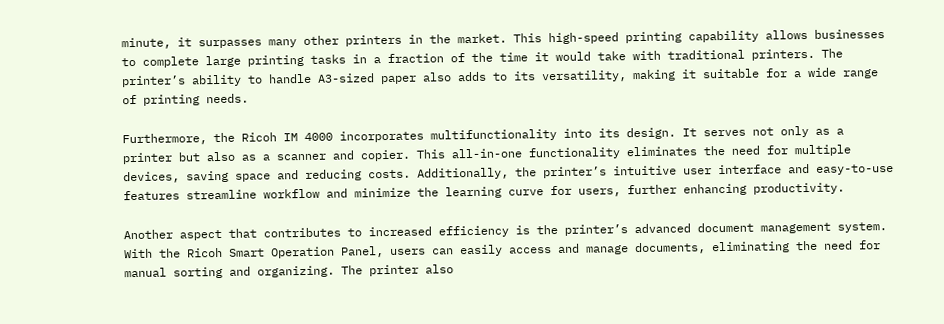minute, it surpasses many other printers in the market. This high-speed printing capability allows businesses to complete large printing tasks in a fraction of the time it would take with traditional printers. The printer’s ability to handle A3-sized paper also adds to its versatility, making it suitable for a wide range of printing needs.

Furthermore, the Ricoh IM 4000 incorporates multifunctionality into its design. It serves not only as a printer but also as a scanner and copier. This all-in-one functionality eliminates the need for multiple devices, saving space and reducing costs. Additionally, the printer’s intuitive user interface and easy-to-use features streamline workflow and minimize the learning curve for users, further enhancing productivity.

Another aspect that contributes to increased efficiency is the printer’s advanced document management system. With the Ricoh Smart Operation Panel, users can easily access and manage documents, eliminating the need for manual sorting and organizing. The printer also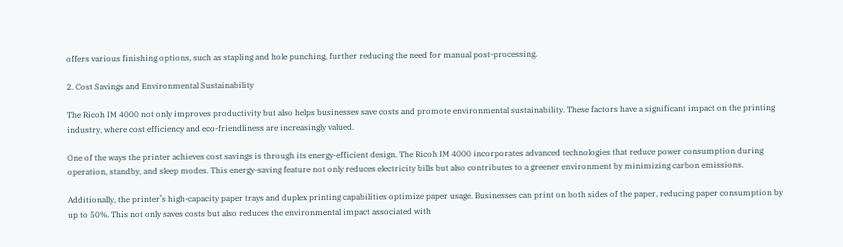offers various finishing options, such as stapling and hole punching, further reducing the need for manual post-processing.

2. Cost Savings and Environmental Sustainability

The Ricoh IM 4000 not only improves productivity but also helps businesses save costs and promote environmental sustainability. These factors have a significant impact on the printing industry, where cost efficiency and eco-friendliness are increasingly valued.

One of the ways the printer achieves cost savings is through its energy-efficient design. The Ricoh IM 4000 incorporates advanced technologies that reduce power consumption during operation, standby, and sleep modes. This energy-saving feature not only reduces electricity bills but also contributes to a greener environment by minimizing carbon emissions.

Additionally, the printer’s high-capacity paper trays and duplex printing capabilities optimize paper usage. Businesses can print on both sides of the paper, reducing paper consumption by up to 50%. This not only saves costs but also reduces the environmental impact associated with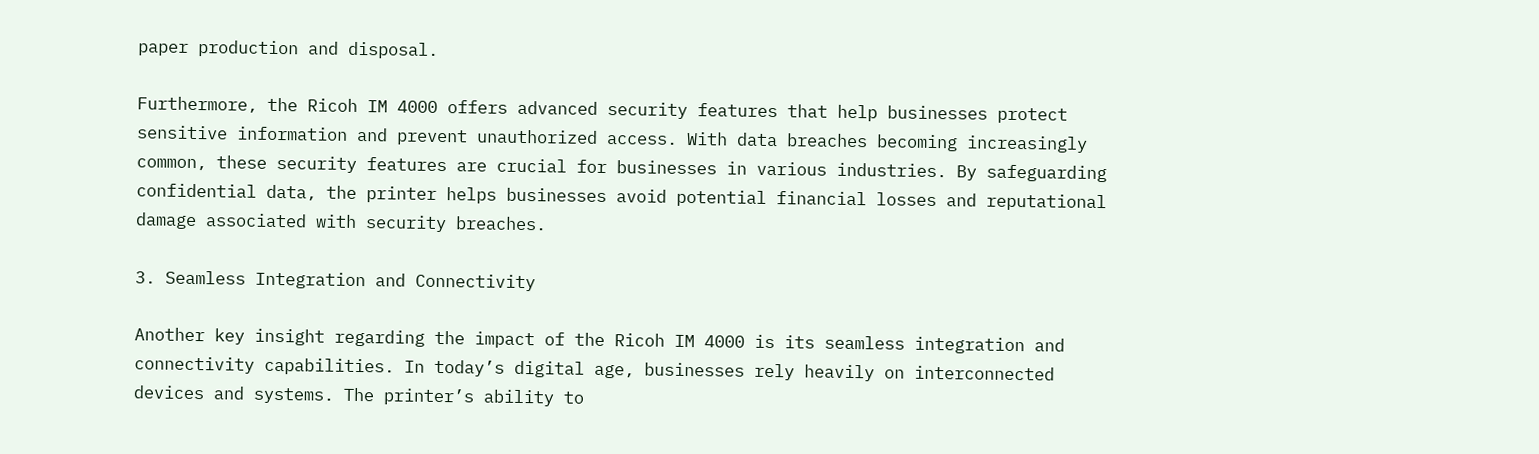paper production and disposal.

Furthermore, the Ricoh IM 4000 offers advanced security features that help businesses protect sensitive information and prevent unauthorized access. With data breaches becoming increasingly common, these security features are crucial for businesses in various industries. By safeguarding confidential data, the printer helps businesses avoid potential financial losses and reputational damage associated with security breaches.

3. Seamless Integration and Connectivity

Another key insight regarding the impact of the Ricoh IM 4000 is its seamless integration and connectivity capabilities. In today’s digital age, businesses rely heavily on interconnected devices and systems. The printer’s ability to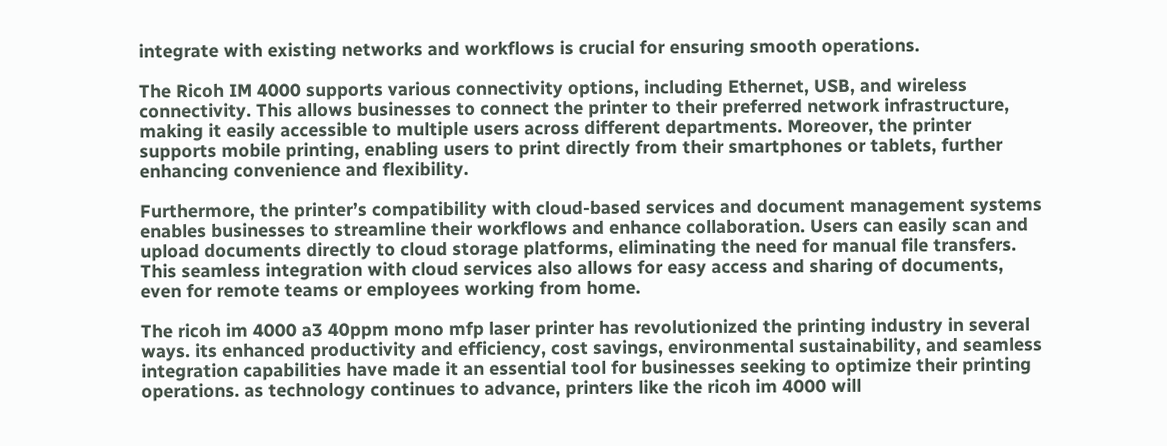integrate with existing networks and workflows is crucial for ensuring smooth operations.

The Ricoh IM 4000 supports various connectivity options, including Ethernet, USB, and wireless connectivity. This allows businesses to connect the printer to their preferred network infrastructure, making it easily accessible to multiple users across different departments. Moreover, the printer supports mobile printing, enabling users to print directly from their smartphones or tablets, further enhancing convenience and flexibility.

Furthermore, the printer’s compatibility with cloud-based services and document management systems enables businesses to streamline their workflows and enhance collaboration. Users can easily scan and upload documents directly to cloud storage platforms, eliminating the need for manual file transfers. This seamless integration with cloud services also allows for easy access and sharing of documents, even for remote teams or employees working from home.

The ricoh im 4000 a3 40ppm mono mfp laser printer has revolutionized the printing industry in several ways. its enhanced productivity and efficiency, cost savings, environmental sustainability, and seamless integration capabilities have made it an essential tool for businesses seeking to optimize their printing operations. as technology continues to advance, printers like the ricoh im 4000 will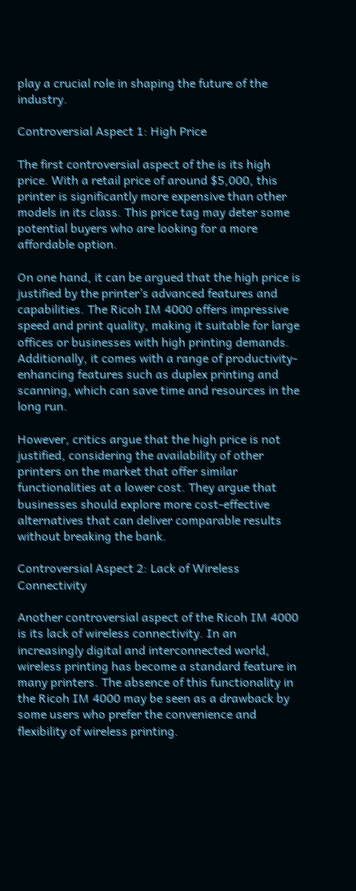play a crucial role in shaping the future of the industry.

Controversial Aspect 1: High Price

The first controversial aspect of the is its high price. With a retail price of around $5,000, this printer is significantly more expensive than other models in its class. This price tag may deter some potential buyers who are looking for a more affordable option.

On one hand, it can be argued that the high price is justified by the printer’s advanced features and capabilities. The Ricoh IM 4000 offers impressive speed and print quality, making it suitable for large offices or businesses with high printing demands. Additionally, it comes with a range of productivity-enhancing features such as duplex printing and scanning, which can save time and resources in the long run.

However, critics argue that the high price is not justified, considering the availability of other printers on the market that offer similar functionalities at a lower cost. They argue that businesses should explore more cost-effective alternatives that can deliver comparable results without breaking the bank.

Controversial Aspect 2: Lack of Wireless Connectivity

Another controversial aspect of the Ricoh IM 4000 is its lack of wireless connectivity. In an increasingly digital and interconnected world, wireless printing has become a standard feature in many printers. The absence of this functionality in the Ricoh IM 4000 may be seen as a drawback by some users who prefer the convenience and flexibility of wireless printing.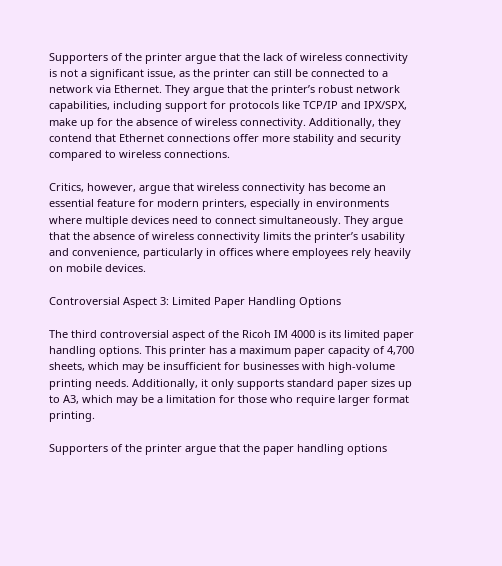Supporters of the printer argue that the lack of wireless connectivity is not a significant issue, as the printer can still be connected to a network via Ethernet. They argue that the printer’s robust network capabilities, including support for protocols like TCP/IP and IPX/SPX, make up for the absence of wireless connectivity. Additionally, they contend that Ethernet connections offer more stability and security compared to wireless connections.

Critics, however, argue that wireless connectivity has become an essential feature for modern printers, especially in environments where multiple devices need to connect simultaneously. They argue that the absence of wireless connectivity limits the printer’s usability and convenience, particularly in offices where employees rely heavily on mobile devices.

Controversial Aspect 3: Limited Paper Handling Options

The third controversial aspect of the Ricoh IM 4000 is its limited paper handling options. This printer has a maximum paper capacity of 4,700 sheets, which may be insufficient for businesses with high-volume printing needs. Additionally, it only supports standard paper sizes up to A3, which may be a limitation for those who require larger format printing.

Supporters of the printer argue that the paper handling options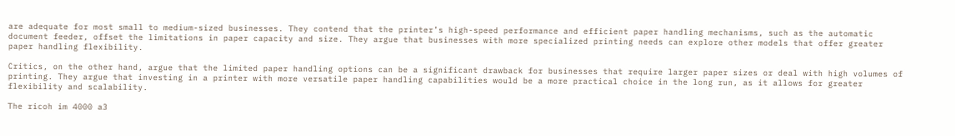are adequate for most small to medium-sized businesses. They contend that the printer’s high-speed performance and efficient paper handling mechanisms, such as the automatic document feeder, offset the limitations in paper capacity and size. They argue that businesses with more specialized printing needs can explore other models that offer greater paper handling flexibility.

Critics, on the other hand, argue that the limited paper handling options can be a significant drawback for businesses that require larger paper sizes or deal with high volumes of printing. They argue that investing in a printer with more versatile paper handling capabilities would be a more practical choice in the long run, as it allows for greater flexibility and scalability.

The ricoh im 4000 a3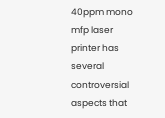40ppm mono mfp laser printer has several controversial aspects that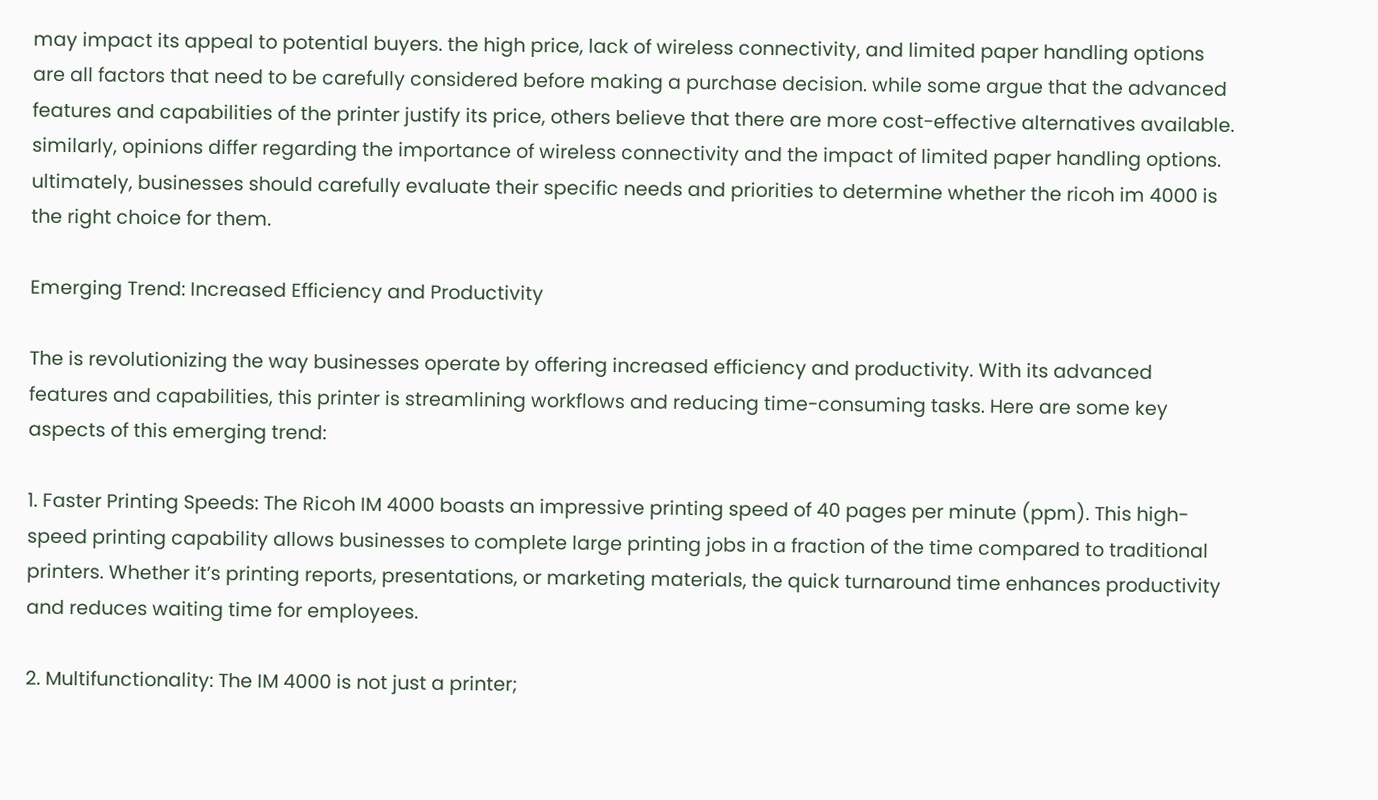may impact its appeal to potential buyers. the high price, lack of wireless connectivity, and limited paper handling options are all factors that need to be carefully considered before making a purchase decision. while some argue that the advanced features and capabilities of the printer justify its price, others believe that there are more cost-effective alternatives available. similarly, opinions differ regarding the importance of wireless connectivity and the impact of limited paper handling options. ultimately, businesses should carefully evaluate their specific needs and priorities to determine whether the ricoh im 4000 is the right choice for them.

Emerging Trend: Increased Efficiency and Productivity

The is revolutionizing the way businesses operate by offering increased efficiency and productivity. With its advanced features and capabilities, this printer is streamlining workflows and reducing time-consuming tasks. Here are some key aspects of this emerging trend:

1. Faster Printing Speeds: The Ricoh IM 4000 boasts an impressive printing speed of 40 pages per minute (ppm). This high-speed printing capability allows businesses to complete large printing jobs in a fraction of the time compared to traditional printers. Whether it’s printing reports, presentations, or marketing materials, the quick turnaround time enhances productivity and reduces waiting time for employees.

2. Multifunctionality: The IM 4000 is not just a printer;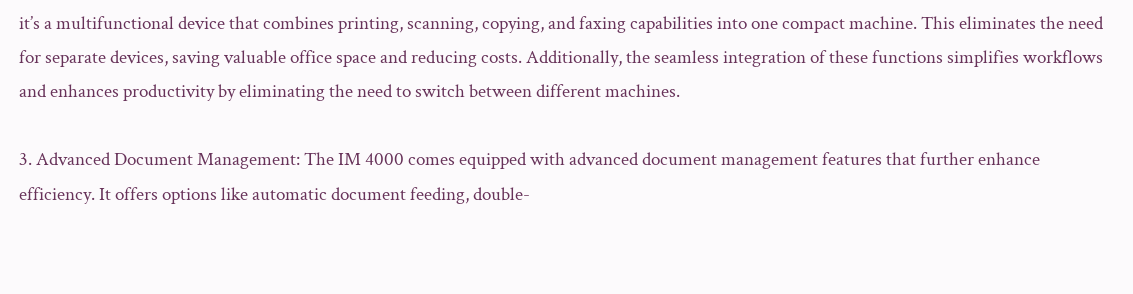it’s a multifunctional device that combines printing, scanning, copying, and faxing capabilities into one compact machine. This eliminates the need for separate devices, saving valuable office space and reducing costs. Additionally, the seamless integration of these functions simplifies workflows and enhances productivity by eliminating the need to switch between different machines.

3. Advanced Document Management: The IM 4000 comes equipped with advanced document management features that further enhance efficiency. It offers options like automatic document feeding, double-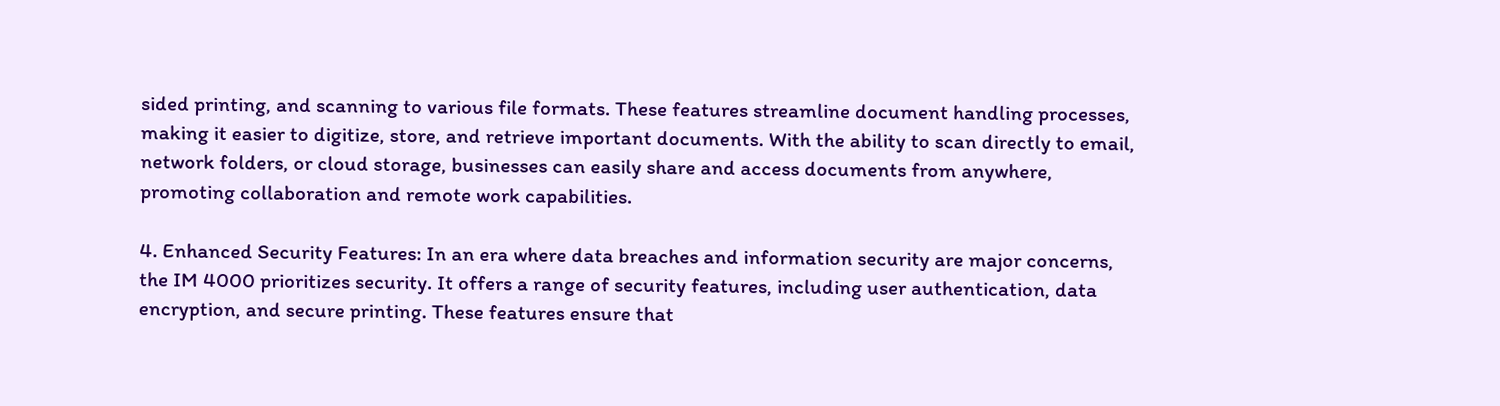sided printing, and scanning to various file formats. These features streamline document handling processes, making it easier to digitize, store, and retrieve important documents. With the ability to scan directly to email, network folders, or cloud storage, businesses can easily share and access documents from anywhere, promoting collaboration and remote work capabilities.

4. Enhanced Security Features: In an era where data breaches and information security are major concerns, the IM 4000 prioritizes security. It offers a range of security features, including user authentication, data encryption, and secure printing. These features ensure that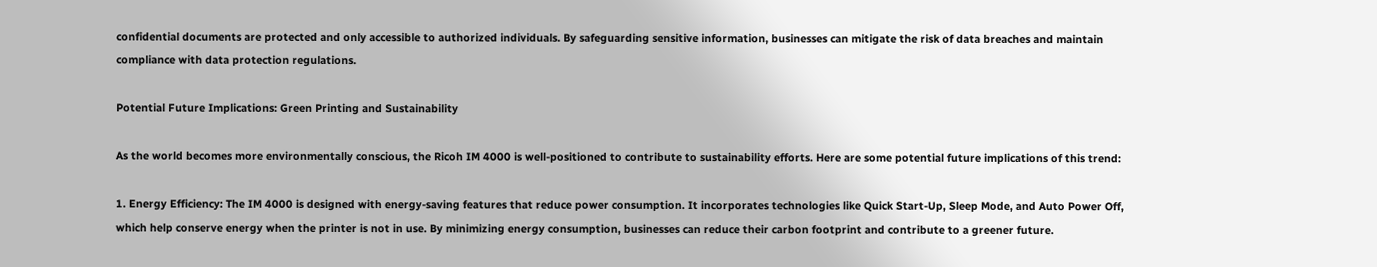confidential documents are protected and only accessible to authorized individuals. By safeguarding sensitive information, businesses can mitigate the risk of data breaches and maintain compliance with data protection regulations.

Potential Future Implications: Green Printing and Sustainability

As the world becomes more environmentally conscious, the Ricoh IM 4000 is well-positioned to contribute to sustainability efforts. Here are some potential future implications of this trend:

1. Energy Efficiency: The IM 4000 is designed with energy-saving features that reduce power consumption. It incorporates technologies like Quick Start-Up, Sleep Mode, and Auto Power Off, which help conserve energy when the printer is not in use. By minimizing energy consumption, businesses can reduce their carbon footprint and contribute to a greener future.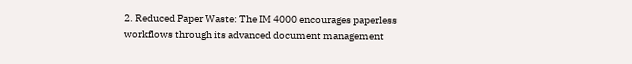2. Reduced Paper Waste: The IM 4000 encourages paperless workflows through its advanced document management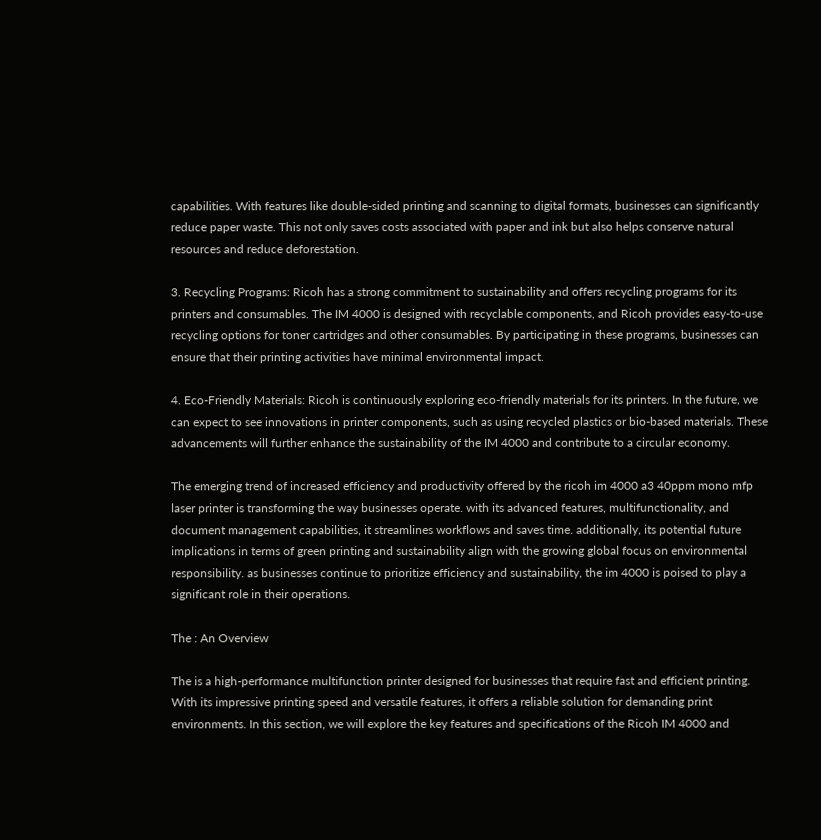capabilities. With features like double-sided printing and scanning to digital formats, businesses can significantly reduce paper waste. This not only saves costs associated with paper and ink but also helps conserve natural resources and reduce deforestation.

3. Recycling Programs: Ricoh has a strong commitment to sustainability and offers recycling programs for its printers and consumables. The IM 4000 is designed with recyclable components, and Ricoh provides easy-to-use recycling options for toner cartridges and other consumables. By participating in these programs, businesses can ensure that their printing activities have minimal environmental impact.

4. Eco-Friendly Materials: Ricoh is continuously exploring eco-friendly materials for its printers. In the future, we can expect to see innovations in printer components, such as using recycled plastics or bio-based materials. These advancements will further enhance the sustainability of the IM 4000 and contribute to a circular economy.

The emerging trend of increased efficiency and productivity offered by the ricoh im 4000 a3 40ppm mono mfp laser printer is transforming the way businesses operate. with its advanced features, multifunctionality, and document management capabilities, it streamlines workflows and saves time. additionally, its potential future implications in terms of green printing and sustainability align with the growing global focus on environmental responsibility. as businesses continue to prioritize efficiency and sustainability, the im 4000 is poised to play a significant role in their operations.

The : An Overview

The is a high-performance multifunction printer designed for businesses that require fast and efficient printing. With its impressive printing speed and versatile features, it offers a reliable solution for demanding print environments. In this section, we will explore the key features and specifications of the Ricoh IM 4000 and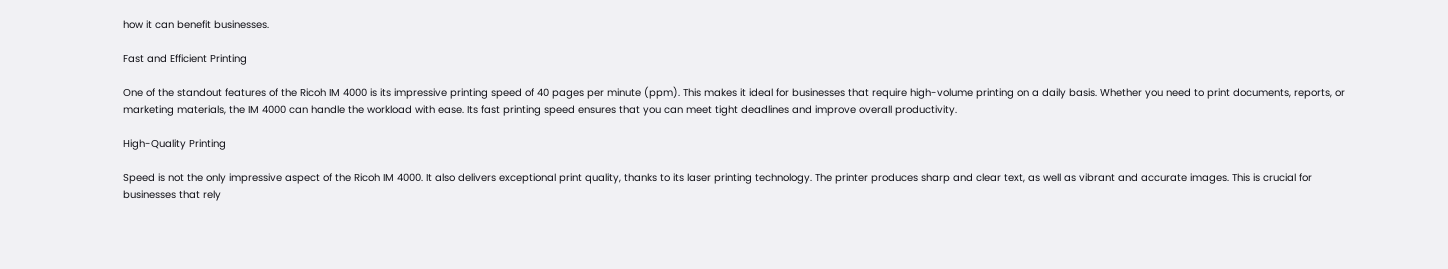how it can benefit businesses.

Fast and Efficient Printing

One of the standout features of the Ricoh IM 4000 is its impressive printing speed of 40 pages per minute (ppm). This makes it ideal for businesses that require high-volume printing on a daily basis. Whether you need to print documents, reports, or marketing materials, the IM 4000 can handle the workload with ease. Its fast printing speed ensures that you can meet tight deadlines and improve overall productivity.

High-Quality Printing

Speed is not the only impressive aspect of the Ricoh IM 4000. It also delivers exceptional print quality, thanks to its laser printing technology. The printer produces sharp and clear text, as well as vibrant and accurate images. This is crucial for businesses that rely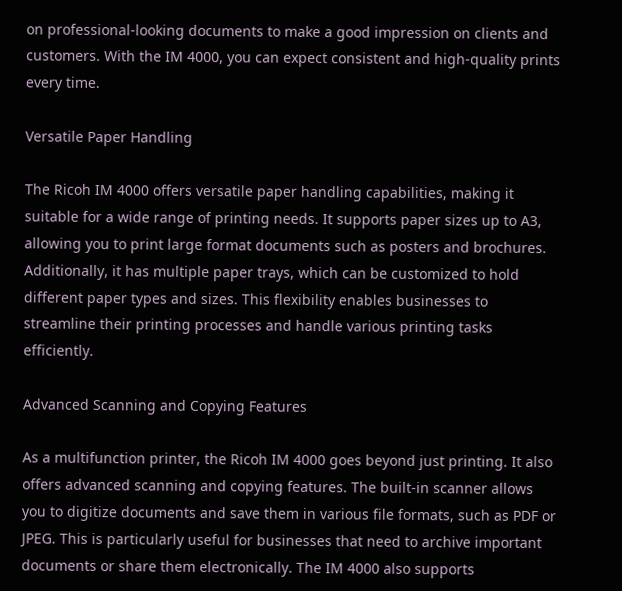on professional-looking documents to make a good impression on clients and customers. With the IM 4000, you can expect consistent and high-quality prints every time.

Versatile Paper Handling

The Ricoh IM 4000 offers versatile paper handling capabilities, making it suitable for a wide range of printing needs. It supports paper sizes up to A3, allowing you to print large format documents such as posters and brochures. Additionally, it has multiple paper trays, which can be customized to hold different paper types and sizes. This flexibility enables businesses to streamline their printing processes and handle various printing tasks efficiently.

Advanced Scanning and Copying Features

As a multifunction printer, the Ricoh IM 4000 goes beyond just printing. It also offers advanced scanning and copying features. The built-in scanner allows you to digitize documents and save them in various file formats, such as PDF or JPEG. This is particularly useful for businesses that need to archive important documents or share them electronically. The IM 4000 also supports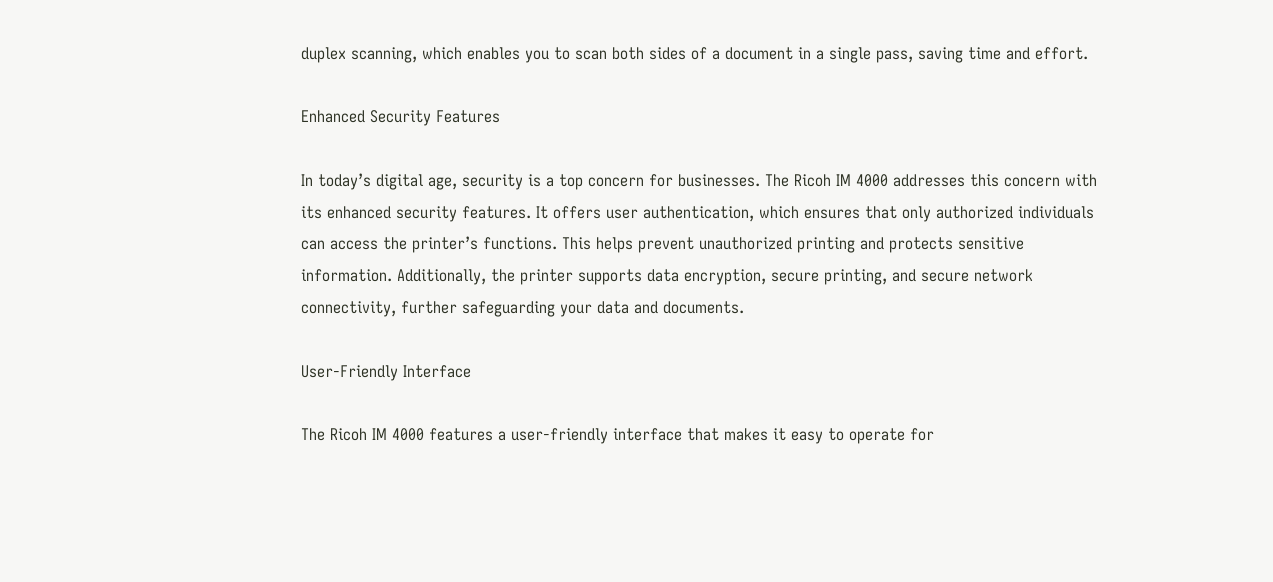duplex scanning, which enables you to scan both sides of a document in a single pass, saving time and effort.

Enhanced Security Features

In today’s digital age, security is a top concern for businesses. The Ricoh IM 4000 addresses this concern with its enhanced security features. It offers user authentication, which ensures that only authorized individuals can access the printer’s functions. This helps prevent unauthorized printing and protects sensitive information. Additionally, the printer supports data encryption, secure printing, and secure network connectivity, further safeguarding your data and documents.

User-Friendly Interface

The Ricoh IM 4000 features a user-friendly interface that makes it easy to operate for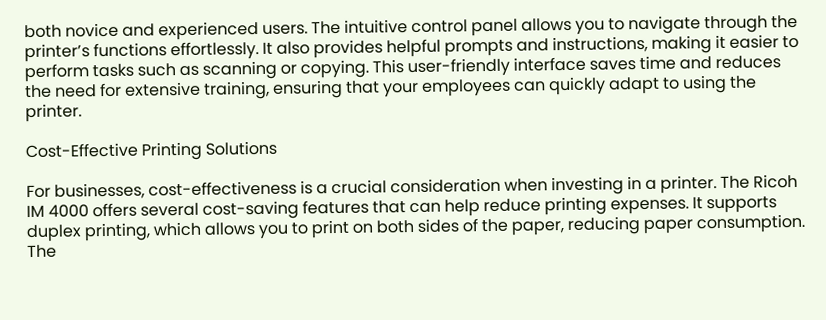both novice and experienced users. The intuitive control panel allows you to navigate through the printer’s functions effortlessly. It also provides helpful prompts and instructions, making it easier to perform tasks such as scanning or copying. This user-friendly interface saves time and reduces the need for extensive training, ensuring that your employees can quickly adapt to using the printer.

Cost-Effective Printing Solutions

For businesses, cost-effectiveness is a crucial consideration when investing in a printer. The Ricoh IM 4000 offers several cost-saving features that can help reduce printing expenses. It supports duplex printing, which allows you to print on both sides of the paper, reducing paper consumption. The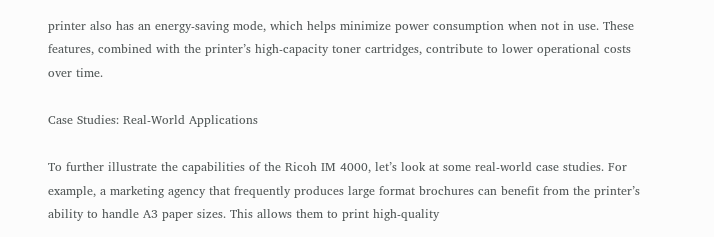printer also has an energy-saving mode, which helps minimize power consumption when not in use. These features, combined with the printer’s high-capacity toner cartridges, contribute to lower operational costs over time.

Case Studies: Real-World Applications

To further illustrate the capabilities of the Ricoh IM 4000, let’s look at some real-world case studies. For example, a marketing agency that frequently produces large format brochures can benefit from the printer’s ability to handle A3 paper sizes. This allows them to print high-quality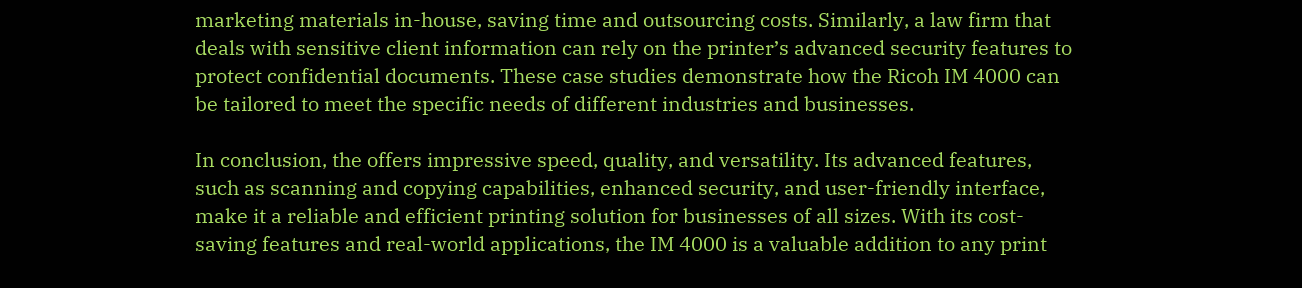marketing materials in-house, saving time and outsourcing costs. Similarly, a law firm that deals with sensitive client information can rely on the printer’s advanced security features to protect confidential documents. These case studies demonstrate how the Ricoh IM 4000 can be tailored to meet the specific needs of different industries and businesses.

In conclusion, the offers impressive speed, quality, and versatility. Its advanced features, such as scanning and copying capabilities, enhanced security, and user-friendly interface, make it a reliable and efficient printing solution for businesses of all sizes. With its cost-saving features and real-world applications, the IM 4000 is a valuable addition to any print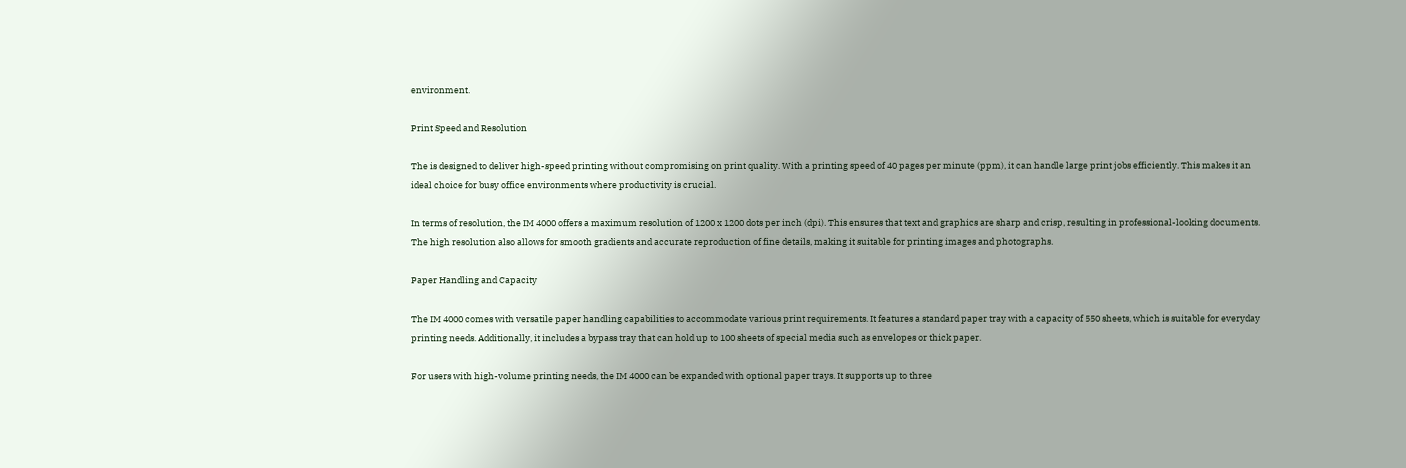environment.

Print Speed and Resolution

The is designed to deliver high-speed printing without compromising on print quality. With a printing speed of 40 pages per minute (ppm), it can handle large print jobs efficiently. This makes it an ideal choice for busy office environments where productivity is crucial.

In terms of resolution, the IM 4000 offers a maximum resolution of 1200 x 1200 dots per inch (dpi). This ensures that text and graphics are sharp and crisp, resulting in professional-looking documents. The high resolution also allows for smooth gradients and accurate reproduction of fine details, making it suitable for printing images and photographs.

Paper Handling and Capacity

The IM 4000 comes with versatile paper handling capabilities to accommodate various print requirements. It features a standard paper tray with a capacity of 550 sheets, which is suitable for everyday printing needs. Additionally, it includes a bypass tray that can hold up to 100 sheets of special media such as envelopes or thick paper.

For users with high-volume printing needs, the IM 4000 can be expanded with optional paper trays. It supports up to three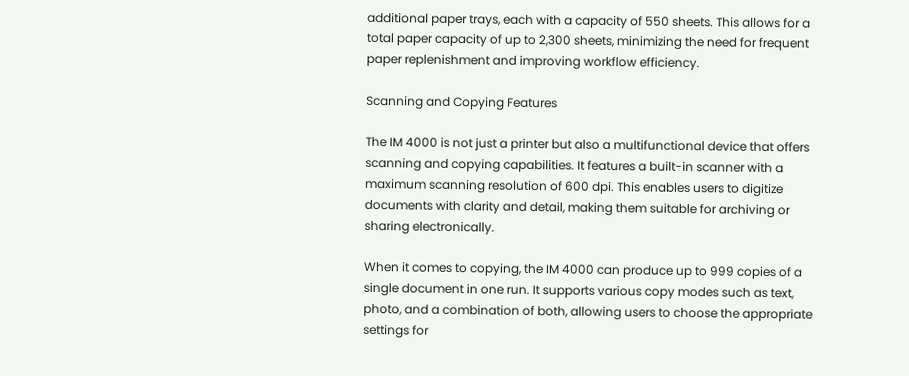additional paper trays, each with a capacity of 550 sheets. This allows for a total paper capacity of up to 2,300 sheets, minimizing the need for frequent paper replenishment and improving workflow efficiency.

Scanning and Copying Features

The IM 4000 is not just a printer but also a multifunctional device that offers scanning and copying capabilities. It features a built-in scanner with a maximum scanning resolution of 600 dpi. This enables users to digitize documents with clarity and detail, making them suitable for archiving or sharing electronically.

When it comes to copying, the IM 4000 can produce up to 999 copies of a single document in one run. It supports various copy modes such as text, photo, and a combination of both, allowing users to choose the appropriate settings for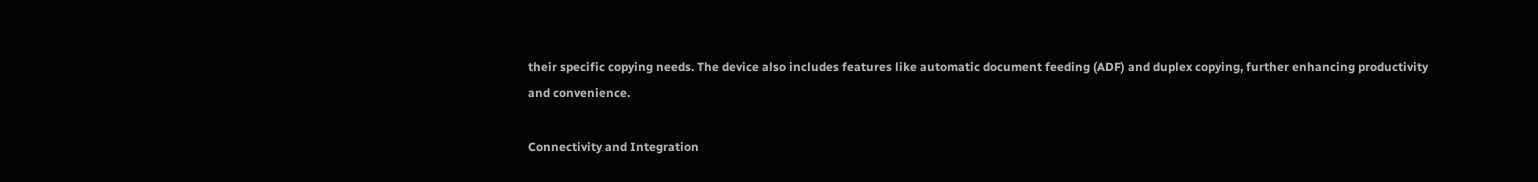their specific copying needs. The device also includes features like automatic document feeding (ADF) and duplex copying, further enhancing productivity and convenience.

Connectivity and Integration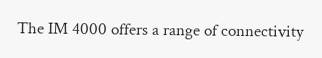The IM 4000 offers a range of connectivity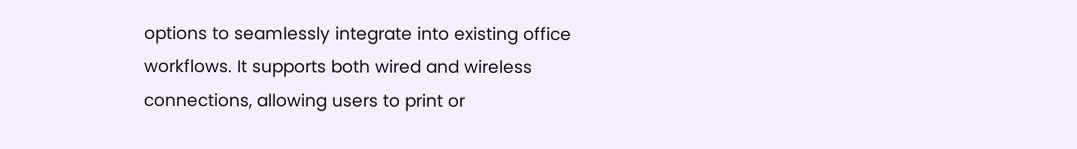options to seamlessly integrate into existing office workflows. It supports both wired and wireless connections, allowing users to print or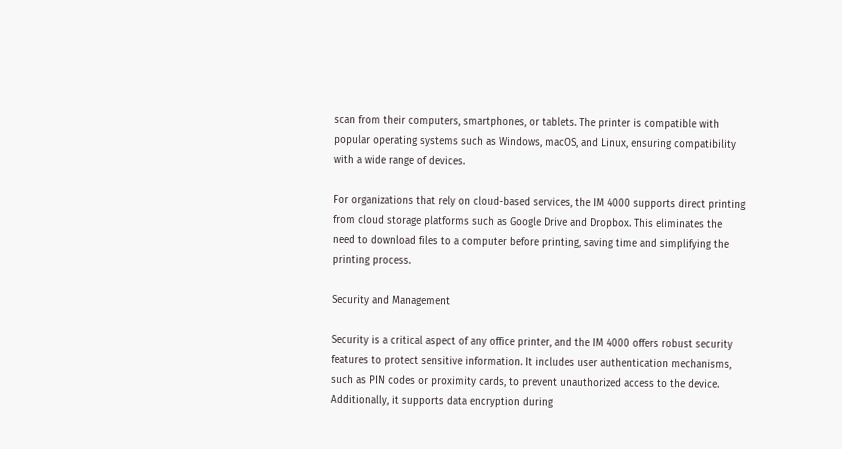scan from their computers, smartphones, or tablets. The printer is compatible with popular operating systems such as Windows, macOS, and Linux, ensuring compatibility with a wide range of devices.

For organizations that rely on cloud-based services, the IM 4000 supports direct printing from cloud storage platforms such as Google Drive and Dropbox. This eliminates the need to download files to a computer before printing, saving time and simplifying the printing process.

Security and Management

Security is a critical aspect of any office printer, and the IM 4000 offers robust security features to protect sensitive information. It includes user authentication mechanisms, such as PIN codes or proximity cards, to prevent unauthorized access to the device. Additionally, it supports data encryption during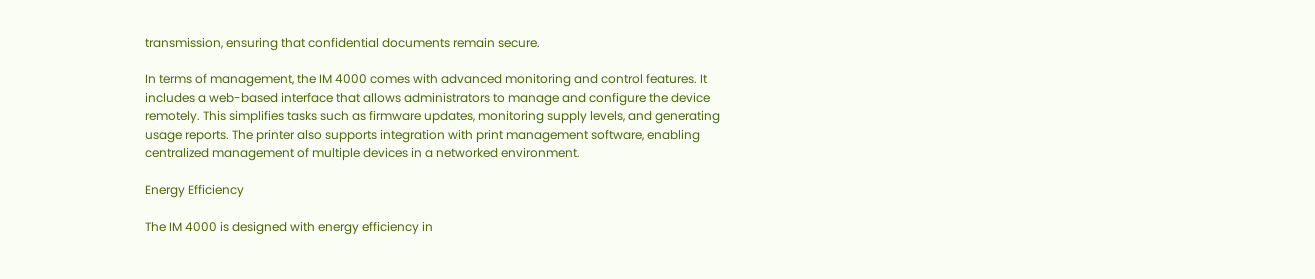transmission, ensuring that confidential documents remain secure.

In terms of management, the IM 4000 comes with advanced monitoring and control features. It includes a web-based interface that allows administrators to manage and configure the device remotely. This simplifies tasks such as firmware updates, monitoring supply levels, and generating usage reports. The printer also supports integration with print management software, enabling centralized management of multiple devices in a networked environment.

Energy Efficiency

The IM 4000 is designed with energy efficiency in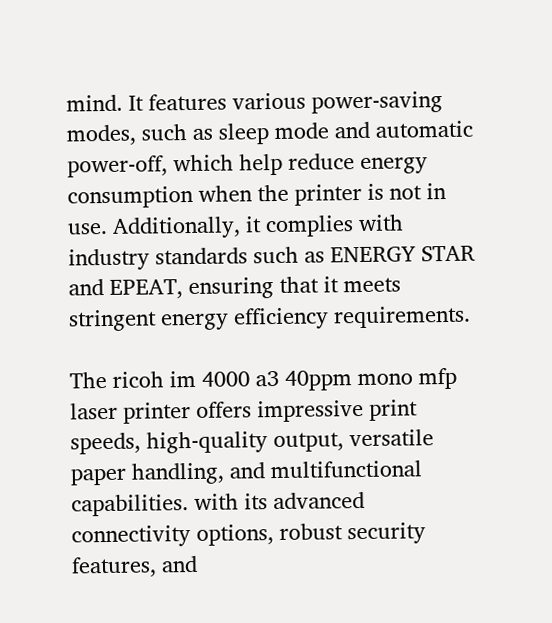mind. It features various power-saving modes, such as sleep mode and automatic power-off, which help reduce energy consumption when the printer is not in use. Additionally, it complies with industry standards such as ENERGY STAR and EPEAT, ensuring that it meets stringent energy efficiency requirements.

The ricoh im 4000 a3 40ppm mono mfp laser printer offers impressive print speeds, high-quality output, versatile paper handling, and multifunctional capabilities. with its advanced connectivity options, robust security features, and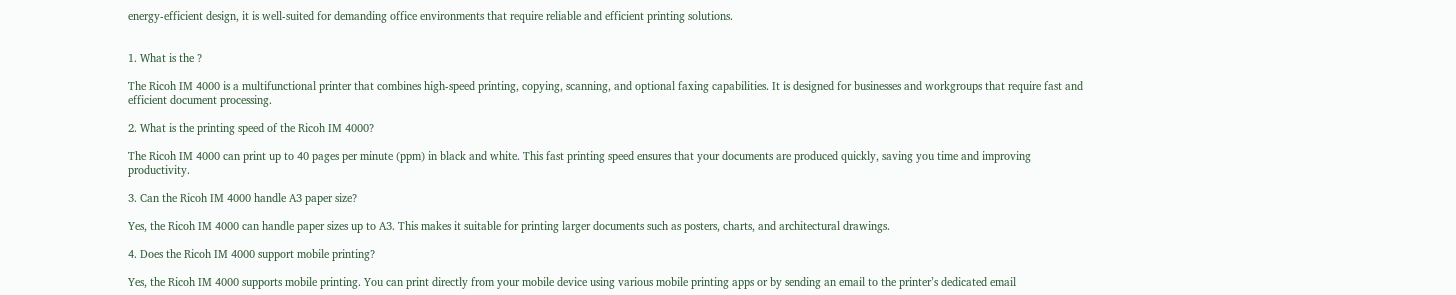energy-efficient design, it is well-suited for demanding office environments that require reliable and efficient printing solutions.


1. What is the ?

The Ricoh IM 4000 is a multifunctional printer that combines high-speed printing, copying, scanning, and optional faxing capabilities. It is designed for businesses and workgroups that require fast and efficient document processing.

2. What is the printing speed of the Ricoh IM 4000?

The Ricoh IM 4000 can print up to 40 pages per minute (ppm) in black and white. This fast printing speed ensures that your documents are produced quickly, saving you time and improving productivity.

3. Can the Ricoh IM 4000 handle A3 paper size?

Yes, the Ricoh IM 4000 can handle paper sizes up to A3. This makes it suitable for printing larger documents such as posters, charts, and architectural drawings.

4. Does the Ricoh IM 4000 support mobile printing?

Yes, the Ricoh IM 4000 supports mobile printing. You can print directly from your mobile device using various mobile printing apps or by sending an email to the printer’s dedicated email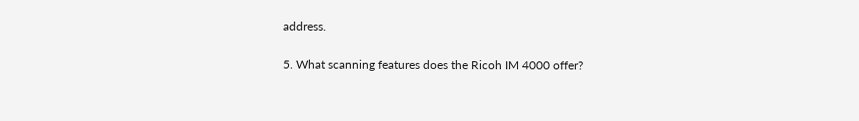address.

5. What scanning features does the Ricoh IM 4000 offer?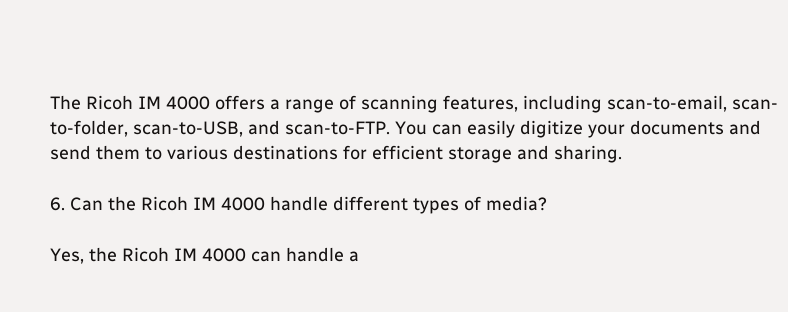The Ricoh IM 4000 offers a range of scanning features, including scan-to-email, scan-to-folder, scan-to-USB, and scan-to-FTP. You can easily digitize your documents and send them to various destinations for efficient storage and sharing.

6. Can the Ricoh IM 4000 handle different types of media?

Yes, the Ricoh IM 4000 can handle a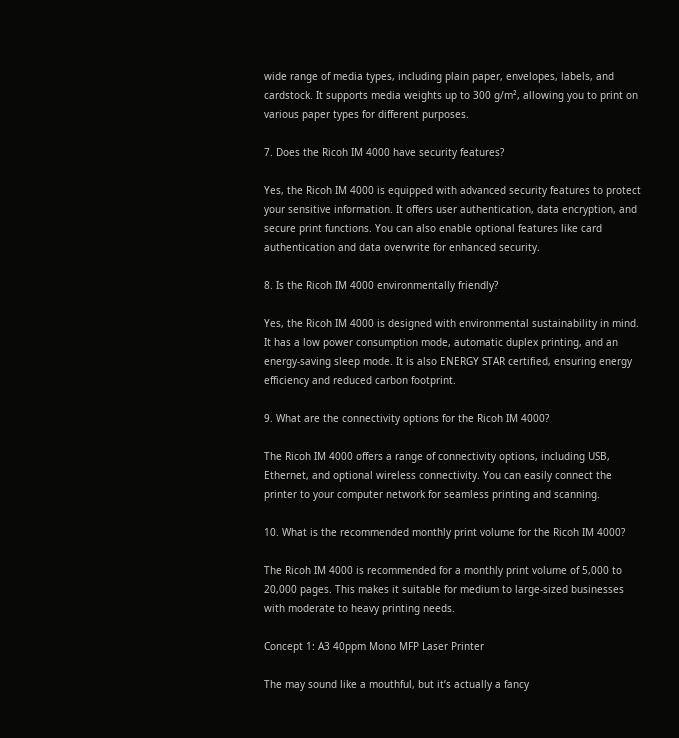wide range of media types, including plain paper, envelopes, labels, and cardstock. It supports media weights up to 300 g/m², allowing you to print on various paper types for different purposes.

7. Does the Ricoh IM 4000 have security features?

Yes, the Ricoh IM 4000 is equipped with advanced security features to protect your sensitive information. It offers user authentication, data encryption, and secure print functions. You can also enable optional features like card authentication and data overwrite for enhanced security.

8. Is the Ricoh IM 4000 environmentally friendly?

Yes, the Ricoh IM 4000 is designed with environmental sustainability in mind. It has a low power consumption mode, automatic duplex printing, and an energy-saving sleep mode. It is also ENERGY STAR certified, ensuring energy efficiency and reduced carbon footprint.

9. What are the connectivity options for the Ricoh IM 4000?

The Ricoh IM 4000 offers a range of connectivity options, including USB, Ethernet, and optional wireless connectivity. You can easily connect the printer to your computer network for seamless printing and scanning.

10. What is the recommended monthly print volume for the Ricoh IM 4000?

The Ricoh IM 4000 is recommended for a monthly print volume of 5,000 to 20,000 pages. This makes it suitable for medium to large-sized businesses with moderate to heavy printing needs.

Concept 1: A3 40ppm Mono MFP Laser Printer

The may sound like a mouthful, but it’s actually a fancy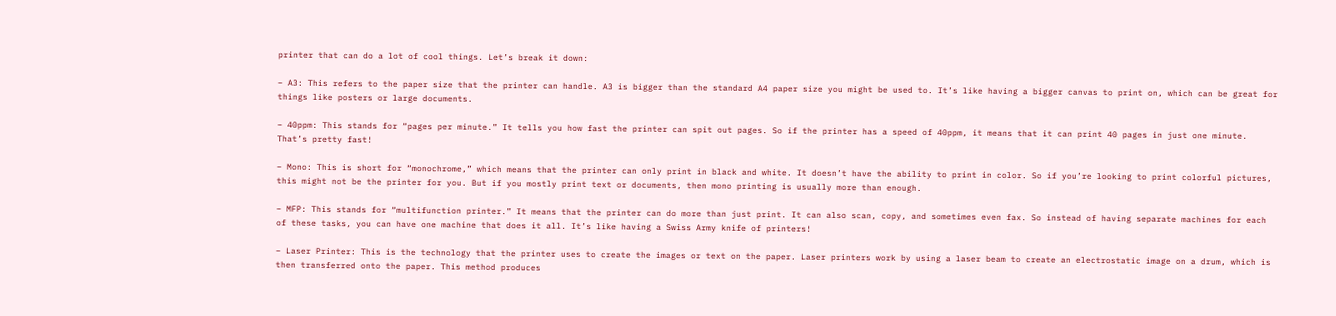printer that can do a lot of cool things. Let’s break it down:

– A3: This refers to the paper size that the printer can handle. A3 is bigger than the standard A4 paper size you might be used to. It’s like having a bigger canvas to print on, which can be great for things like posters or large documents.

– 40ppm: This stands for “pages per minute.” It tells you how fast the printer can spit out pages. So if the printer has a speed of 40ppm, it means that it can print 40 pages in just one minute. That’s pretty fast!

– Mono: This is short for “monochrome,” which means that the printer can only print in black and white. It doesn’t have the ability to print in color. So if you’re looking to print colorful pictures, this might not be the printer for you. But if you mostly print text or documents, then mono printing is usually more than enough.

– MFP: This stands for “multifunction printer.” It means that the printer can do more than just print. It can also scan, copy, and sometimes even fax. So instead of having separate machines for each of these tasks, you can have one machine that does it all. It’s like having a Swiss Army knife of printers!

– Laser Printer: This is the technology that the printer uses to create the images or text on the paper. Laser printers work by using a laser beam to create an electrostatic image on a drum, which is then transferred onto the paper. This method produces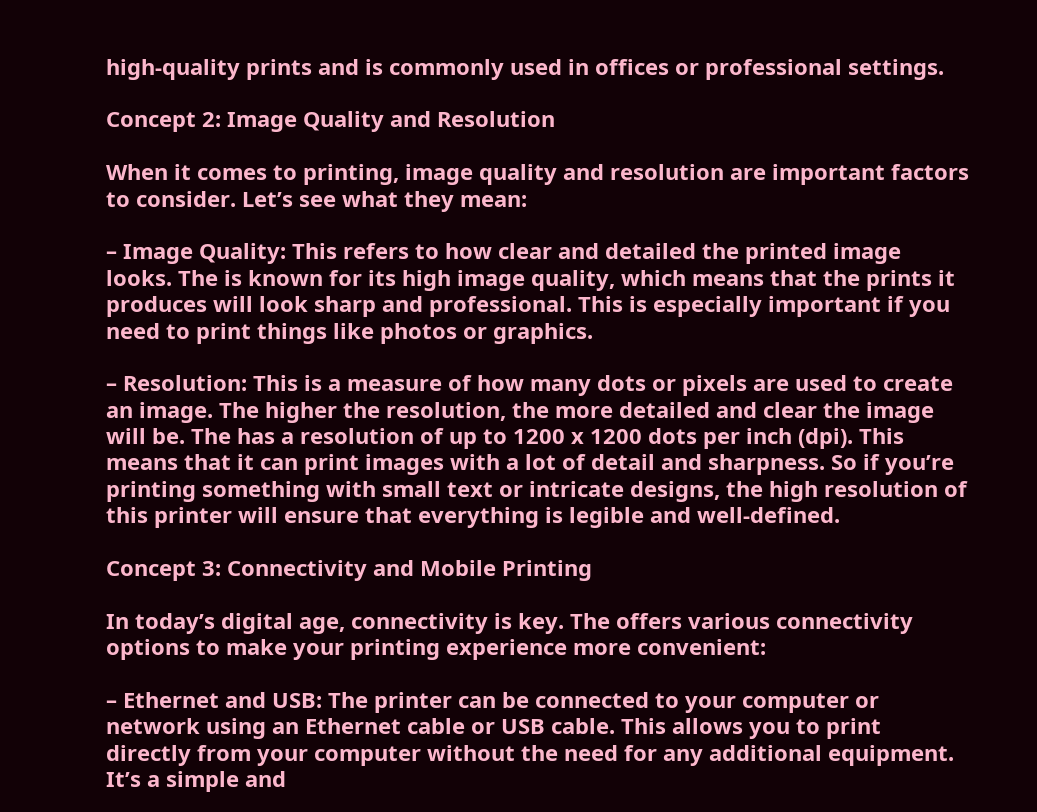high-quality prints and is commonly used in offices or professional settings.

Concept 2: Image Quality and Resolution

When it comes to printing, image quality and resolution are important factors to consider. Let’s see what they mean:

– Image Quality: This refers to how clear and detailed the printed image looks. The is known for its high image quality, which means that the prints it produces will look sharp and professional. This is especially important if you need to print things like photos or graphics.

– Resolution: This is a measure of how many dots or pixels are used to create an image. The higher the resolution, the more detailed and clear the image will be. The has a resolution of up to 1200 x 1200 dots per inch (dpi). This means that it can print images with a lot of detail and sharpness. So if you’re printing something with small text or intricate designs, the high resolution of this printer will ensure that everything is legible and well-defined.

Concept 3: Connectivity and Mobile Printing

In today’s digital age, connectivity is key. The offers various connectivity options to make your printing experience more convenient:

– Ethernet and USB: The printer can be connected to your computer or network using an Ethernet cable or USB cable. This allows you to print directly from your computer without the need for any additional equipment. It’s a simple and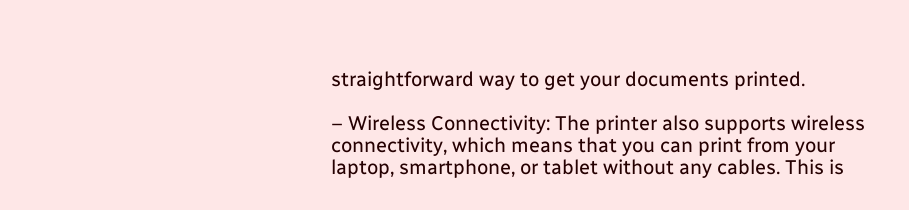straightforward way to get your documents printed.

– Wireless Connectivity: The printer also supports wireless connectivity, which means that you can print from your laptop, smartphone, or tablet without any cables. This is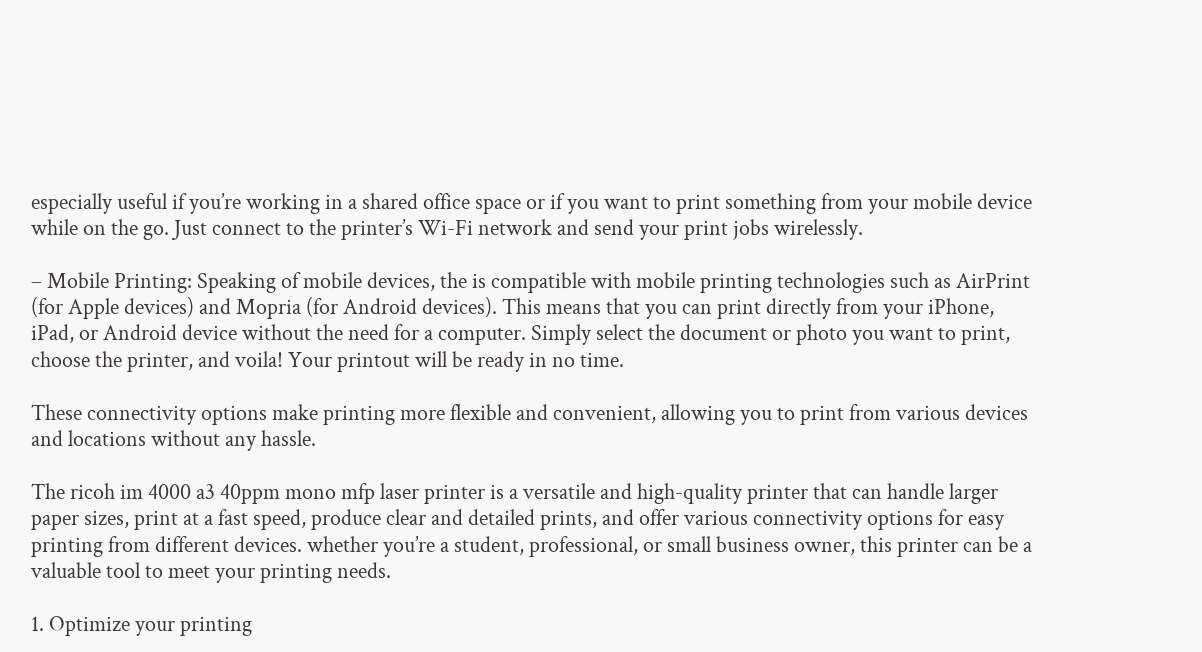especially useful if you’re working in a shared office space or if you want to print something from your mobile device while on the go. Just connect to the printer’s Wi-Fi network and send your print jobs wirelessly.

– Mobile Printing: Speaking of mobile devices, the is compatible with mobile printing technologies such as AirPrint (for Apple devices) and Mopria (for Android devices). This means that you can print directly from your iPhone, iPad, or Android device without the need for a computer. Simply select the document or photo you want to print, choose the printer, and voila! Your printout will be ready in no time.

These connectivity options make printing more flexible and convenient, allowing you to print from various devices and locations without any hassle.

The ricoh im 4000 a3 40ppm mono mfp laser printer is a versatile and high-quality printer that can handle larger paper sizes, print at a fast speed, produce clear and detailed prints, and offer various connectivity options for easy printing from different devices. whether you’re a student, professional, or small business owner, this printer can be a valuable tool to meet your printing needs.

1. Optimize your printing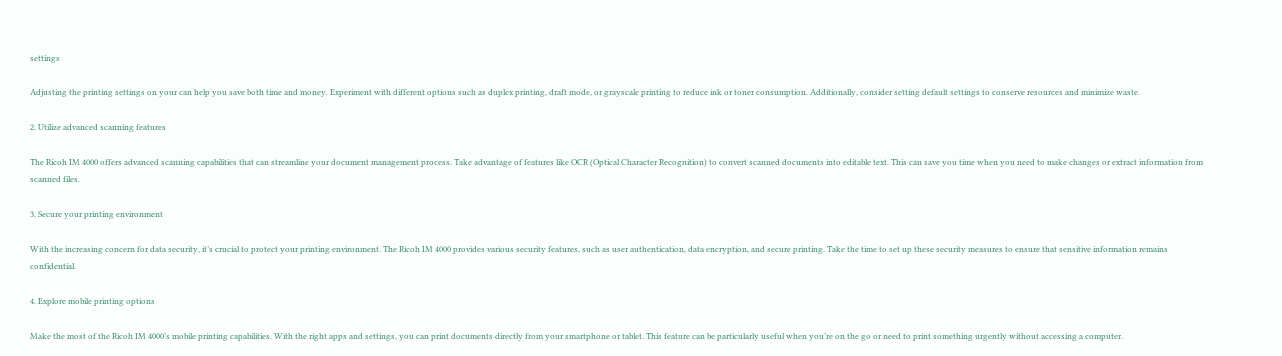settings

Adjusting the printing settings on your can help you save both time and money. Experiment with different options such as duplex printing, draft mode, or grayscale printing to reduce ink or toner consumption. Additionally, consider setting default settings to conserve resources and minimize waste.

2. Utilize advanced scanning features

The Ricoh IM 4000 offers advanced scanning capabilities that can streamline your document management process. Take advantage of features like OCR (Optical Character Recognition) to convert scanned documents into editable text. This can save you time when you need to make changes or extract information from scanned files.

3. Secure your printing environment

With the increasing concern for data security, it’s crucial to protect your printing environment. The Ricoh IM 4000 provides various security features, such as user authentication, data encryption, and secure printing. Take the time to set up these security measures to ensure that sensitive information remains confidential.

4. Explore mobile printing options

Make the most of the Ricoh IM 4000’s mobile printing capabilities. With the right apps and settings, you can print documents directly from your smartphone or tablet. This feature can be particularly useful when you’re on the go or need to print something urgently without accessing a computer.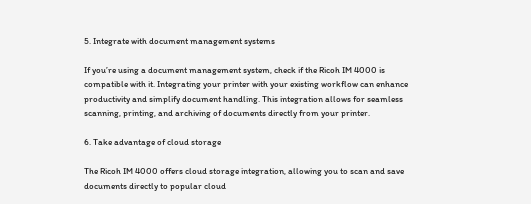5. Integrate with document management systems

If you’re using a document management system, check if the Ricoh IM 4000 is compatible with it. Integrating your printer with your existing workflow can enhance productivity and simplify document handling. This integration allows for seamless scanning, printing, and archiving of documents directly from your printer.

6. Take advantage of cloud storage

The Ricoh IM 4000 offers cloud storage integration, allowing you to scan and save documents directly to popular cloud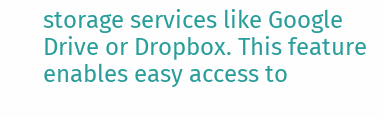storage services like Google Drive or Dropbox. This feature enables easy access to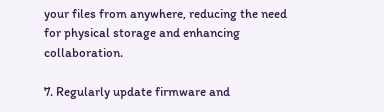your files from anywhere, reducing the need for physical storage and enhancing collaboration.

7. Regularly update firmware and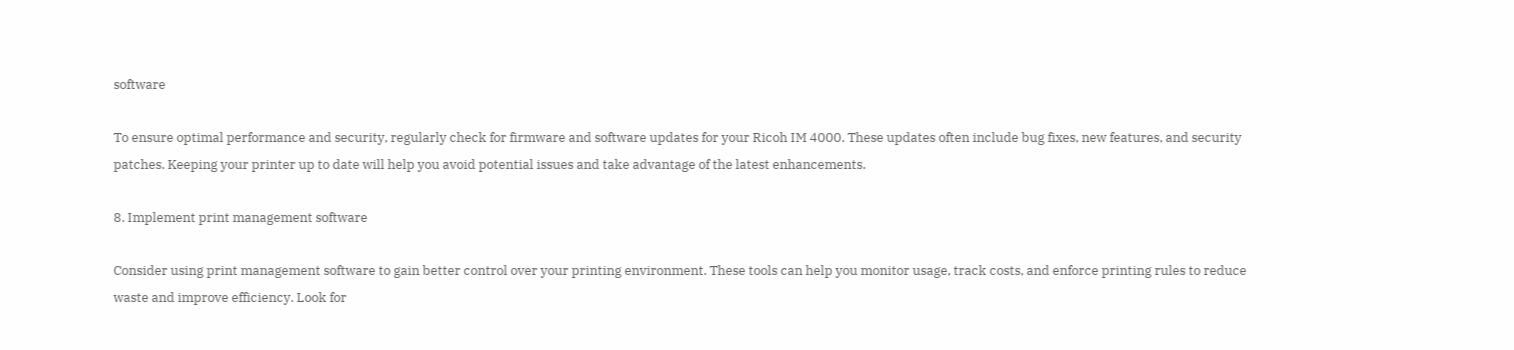software

To ensure optimal performance and security, regularly check for firmware and software updates for your Ricoh IM 4000. These updates often include bug fixes, new features, and security patches. Keeping your printer up to date will help you avoid potential issues and take advantage of the latest enhancements.

8. Implement print management software

Consider using print management software to gain better control over your printing environment. These tools can help you monitor usage, track costs, and enforce printing rules to reduce waste and improve efficiency. Look for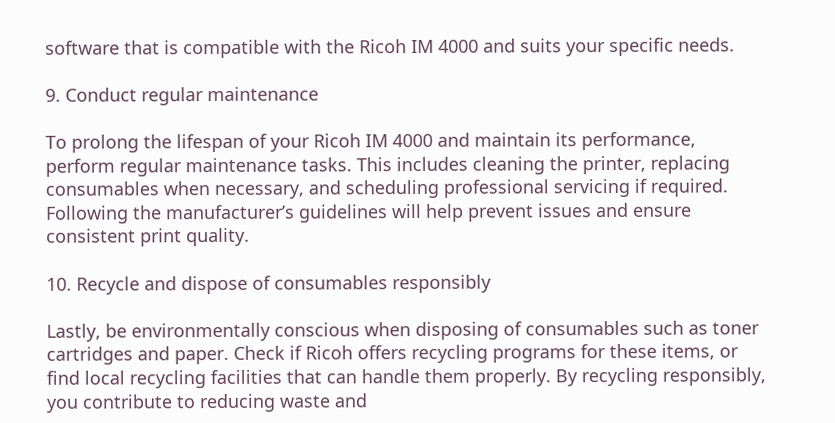software that is compatible with the Ricoh IM 4000 and suits your specific needs.

9. Conduct regular maintenance

To prolong the lifespan of your Ricoh IM 4000 and maintain its performance, perform regular maintenance tasks. This includes cleaning the printer, replacing consumables when necessary, and scheduling professional servicing if required. Following the manufacturer’s guidelines will help prevent issues and ensure consistent print quality.

10. Recycle and dispose of consumables responsibly

Lastly, be environmentally conscious when disposing of consumables such as toner cartridges and paper. Check if Ricoh offers recycling programs for these items, or find local recycling facilities that can handle them properly. By recycling responsibly, you contribute to reducing waste and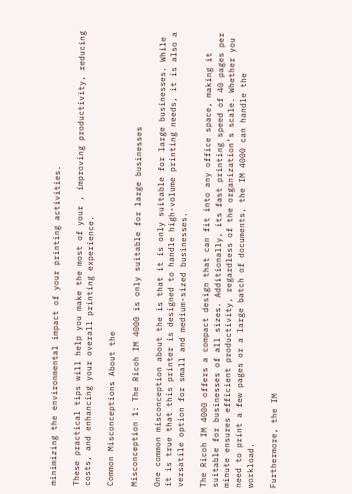minimizing the environmental impact of your printing activities.

These practical tips will help you make the most of your , improving productivity, reducing costs, and enhancing your overall printing experience.

Common Misconceptions About the

Misconception 1: The Ricoh IM 4000 is only suitable for large businesses

One common misconception about the is that it is only suitable for large businesses. While it is true that this printer is designed to handle high-volume printing needs, it is also a versatile option for small and medium-sized businesses.

The Ricoh IM 4000 offers a compact design that can fit into any office space, making it suitable for businesses of all sizes. Additionally, its fast printing speed of 40 pages per minute ensures efficient productivity, regardless of the organization’s scale. Whether you need to print a few pages or a large batch of documents, the IM 4000 can handle the workload.

Furthermore, the IM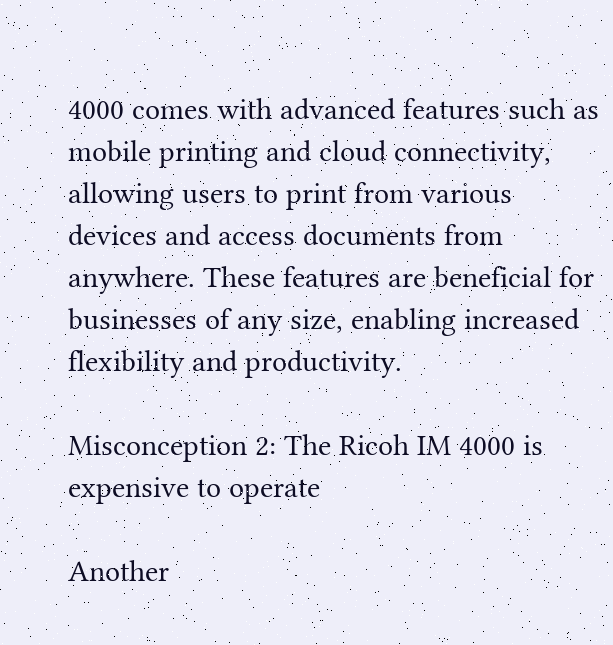4000 comes with advanced features such as mobile printing and cloud connectivity, allowing users to print from various devices and access documents from anywhere. These features are beneficial for businesses of any size, enabling increased flexibility and productivity.

Misconception 2: The Ricoh IM 4000 is expensive to operate

Another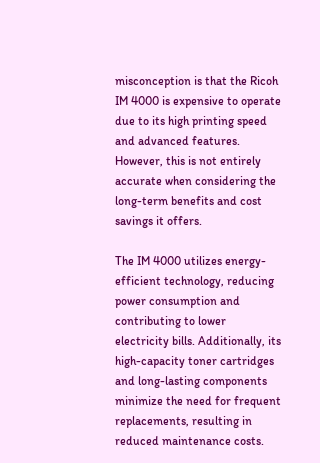misconception is that the Ricoh IM 4000 is expensive to operate due to its high printing speed and advanced features. However, this is not entirely accurate when considering the long-term benefits and cost savings it offers.

The IM 4000 utilizes energy-efficient technology, reducing power consumption and contributing to lower electricity bills. Additionally, its high-capacity toner cartridges and long-lasting components minimize the need for frequent replacements, resulting in reduced maintenance costs.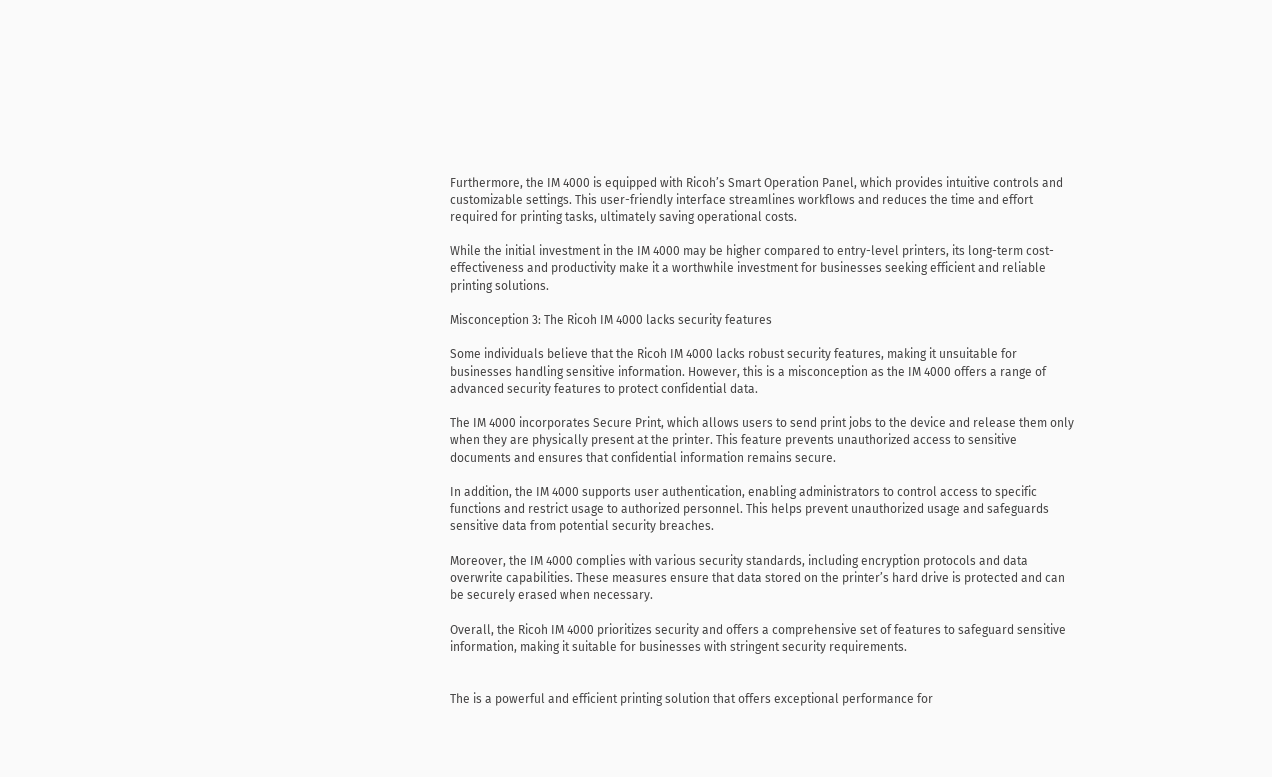Furthermore, the IM 4000 is equipped with Ricoh’s Smart Operation Panel, which provides intuitive controls and customizable settings. This user-friendly interface streamlines workflows and reduces the time and effort required for printing tasks, ultimately saving operational costs.

While the initial investment in the IM 4000 may be higher compared to entry-level printers, its long-term cost-effectiveness and productivity make it a worthwhile investment for businesses seeking efficient and reliable printing solutions.

Misconception 3: The Ricoh IM 4000 lacks security features

Some individuals believe that the Ricoh IM 4000 lacks robust security features, making it unsuitable for businesses handling sensitive information. However, this is a misconception as the IM 4000 offers a range of advanced security features to protect confidential data.

The IM 4000 incorporates Secure Print, which allows users to send print jobs to the device and release them only when they are physically present at the printer. This feature prevents unauthorized access to sensitive documents and ensures that confidential information remains secure.

In addition, the IM 4000 supports user authentication, enabling administrators to control access to specific functions and restrict usage to authorized personnel. This helps prevent unauthorized usage and safeguards sensitive data from potential security breaches.

Moreover, the IM 4000 complies with various security standards, including encryption protocols and data overwrite capabilities. These measures ensure that data stored on the printer’s hard drive is protected and can be securely erased when necessary.

Overall, the Ricoh IM 4000 prioritizes security and offers a comprehensive set of features to safeguard sensitive information, making it suitable for businesses with stringent security requirements.


The is a powerful and efficient printing solution that offers exceptional performance for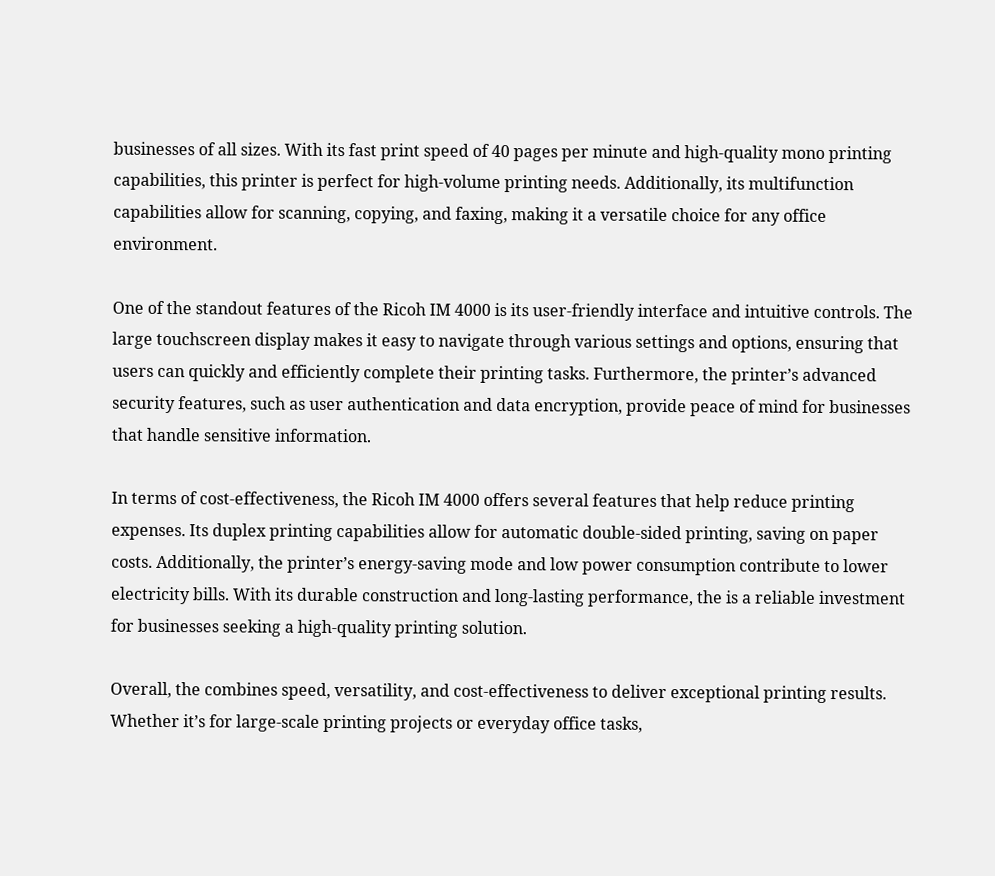businesses of all sizes. With its fast print speed of 40 pages per minute and high-quality mono printing capabilities, this printer is perfect for high-volume printing needs. Additionally, its multifunction capabilities allow for scanning, copying, and faxing, making it a versatile choice for any office environment.

One of the standout features of the Ricoh IM 4000 is its user-friendly interface and intuitive controls. The large touchscreen display makes it easy to navigate through various settings and options, ensuring that users can quickly and efficiently complete their printing tasks. Furthermore, the printer’s advanced security features, such as user authentication and data encryption, provide peace of mind for businesses that handle sensitive information.

In terms of cost-effectiveness, the Ricoh IM 4000 offers several features that help reduce printing expenses. Its duplex printing capabilities allow for automatic double-sided printing, saving on paper costs. Additionally, the printer’s energy-saving mode and low power consumption contribute to lower electricity bills. With its durable construction and long-lasting performance, the is a reliable investment for businesses seeking a high-quality printing solution.

Overall, the combines speed, versatility, and cost-effectiveness to deliver exceptional printing results. Whether it’s for large-scale printing projects or everyday office tasks,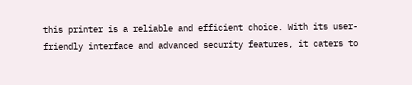this printer is a reliable and efficient choice. With its user-friendly interface and advanced security features, it caters to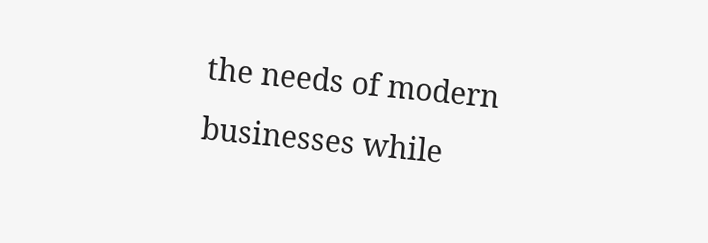the needs of modern businesses while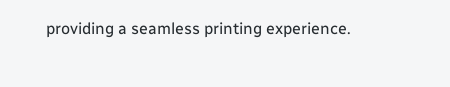providing a seamless printing experience.